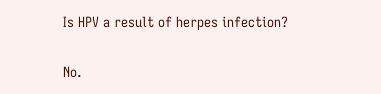Is HPV a result of herpes infection?

No.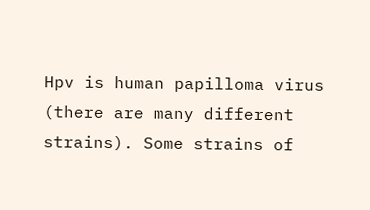Hpv is human papilloma virus (there are many different strains). Some strains of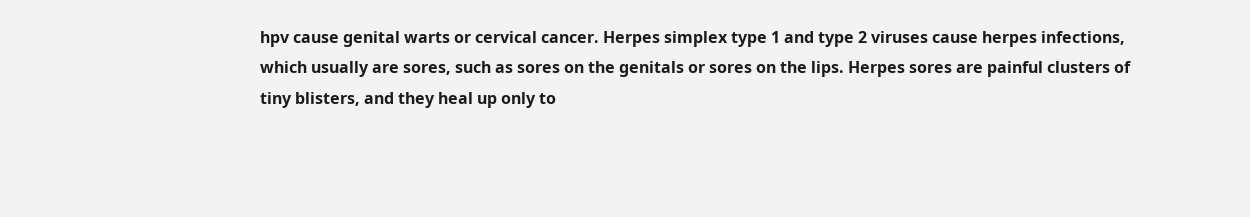hpv cause genital warts or cervical cancer. Herpes simplex type 1 and type 2 viruses cause herpes infections, which usually are sores, such as sores on the genitals or sores on the lips. Herpes sores are painful clusters of tiny blisters, and they heal up only to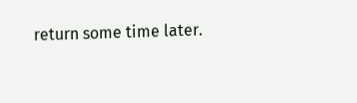return some time later.